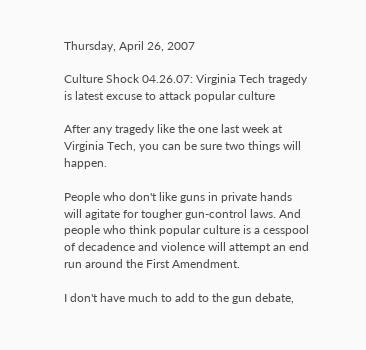Thursday, April 26, 2007

Culture Shock 04.26.07: Virginia Tech tragedy is latest excuse to attack popular culture

After any tragedy like the one last week at Virginia Tech, you can be sure two things will happen.

People who don't like guns in private hands will agitate for tougher gun-control laws. And people who think popular culture is a cesspool of decadence and violence will attempt an end run around the First Amendment.

I don't have much to add to the gun debate,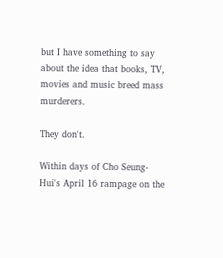but I have something to say about the idea that books, TV, movies and music breed mass murderers.

They don't.

Within days of Cho Seung-Hui's April 16 rampage on the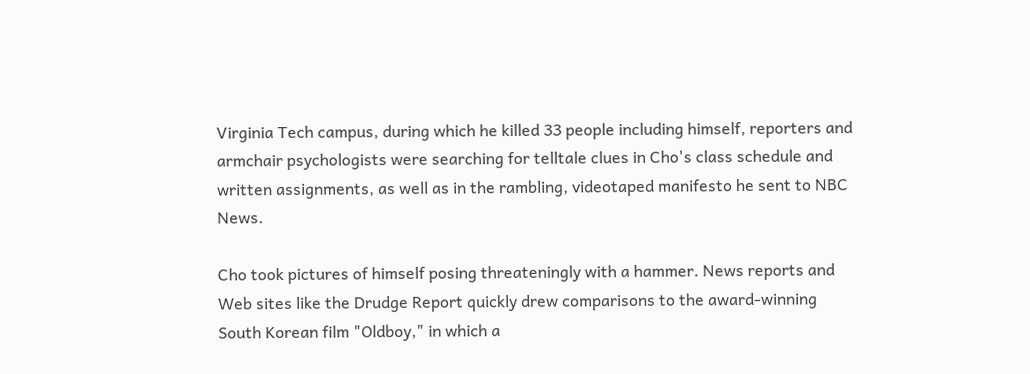Virginia Tech campus, during which he killed 33 people including himself, reporters and armchair psychologists were searching for telltale clues in Cho's class schedule and written assignments, as well as in the rambling, videotaped manifesto he sent to NBC News.

Cho took pictures of himself posing threateningly with a hammer. News reports and Web sites like the Drudge Report quickly drew comparisons to the award-winning South Korean film "Oldboy," in which a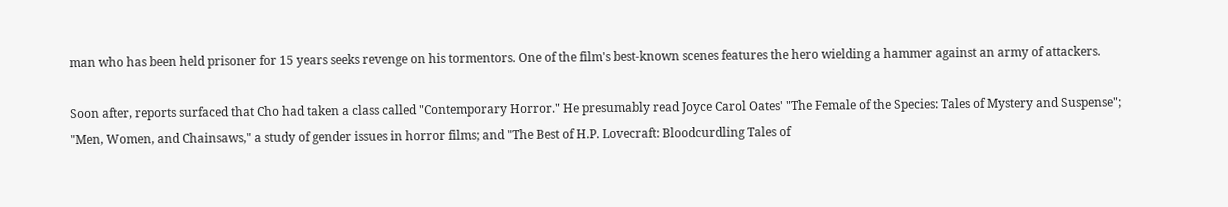man who has been held prisoner for 15 years seeks revenge on his tormentors. One of the film's best-known scenes features the hero wielding a hammer against an army of attackers.

Soon after, reports surfaced that Cho had taken a class called "Contemporary Horror." He presumably read Joyce Carol Oates' "The Female of the Species: Tales of Mystery and Suspense"; "Men, Women, and Chainsaws," a study of gender issues in horror films; and "The Best of H.P. Lovecraft: Bloodcurdling Tales of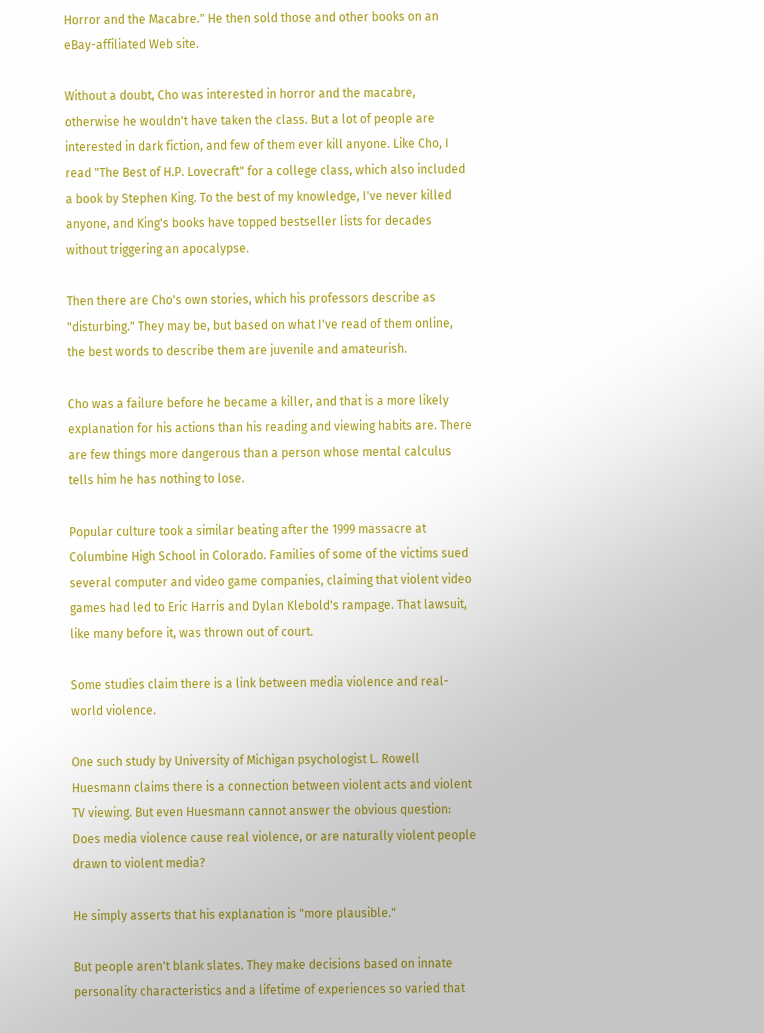Horror and the Macabre." He then sold those and other books on an eBay-affiliated Web site.

Without a doubt, Cho was interested in horror and the macabre, otherwise he wouldn't have taken the class. But a lot of people are interested in dark fiction, and few of them ever kill anyone. Like Cho, I read "The Best of H.P. Lovecraft" for a college class, which also included a book by Stephen King. To the best of my knowledge, I've never killed anyone, and King's books have topped bestseller lists for decades without triggering an apocalypse.

Then there are Cho's own stories, which his professors describe as "disturbing." They may be, but based on what I've read of them online, the best words to describe them are juvenile and amateurish.

Cho was a failure before he became a killer, and that is a more likely explanation for his actions than his reading and viewing habits are. There are few things more dangerous than a person whose mental calculus tells him he has nothing to lose.

Popular culture took a similar beating after the 1999 massacre at Columbine High School in Colorado. Families of some of the victims sued several computer and video game companies, claiming that violent video games had led to Eric Harris and Dylan Klebold's rampage. That lawsuit, like many before it, was thrown out of court.

Some studies claim there is a link between media violence and real-world violence.

One such study by University of Michigan psychologist L. Rowell Huesmann claims there is a connection between violent acts and violent TV viewing. But even Huesmann cannot answer the obvious question: Does media violence cause real violence, or are naturally violent people drawn to violent media?

He simply asserts that his explanation is "more plausible."

But people aren't blank slates. They make decisions based on innate personality characteristics and a lifetime of experiences so varied that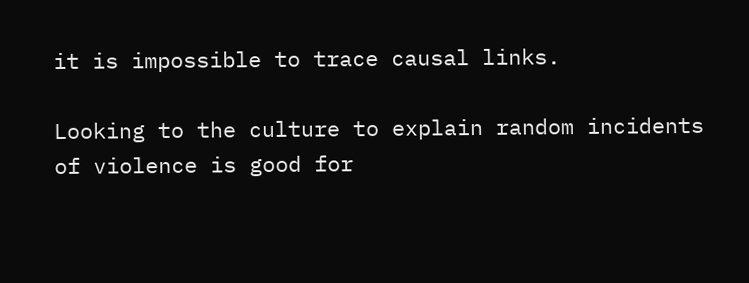it is impossible to trace causal links.

Looking to the culture to explain random incidents of violence is good for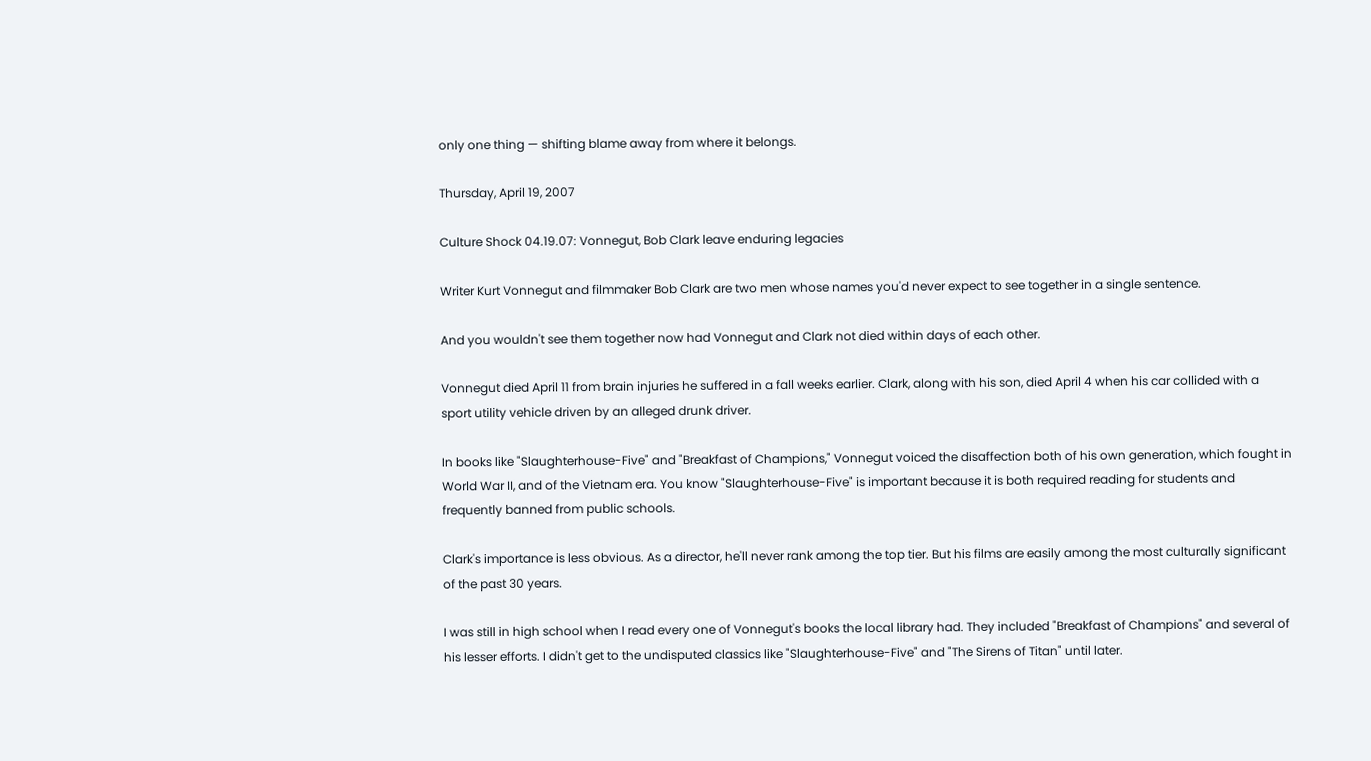only one thing — shifting blame away from where it belongs.

Thursday, April 19, 2007

Culture Shock 04.19.07: Vonnegut, Bob Clark leave enduring legacies

Writer Kurt Vonnegut and filmmaker Bob Clark are two men whose names you'd never expect to see together in a single sentence.

And you wouldn't see them together now had Vonnegut and Clark not died within days of each other.

Vonnegut died April 11 from brain injuries he suffered in a fall weeks earlier. Clark, along with his son, died April 4 when his car collided with a sport utility vehicle driven by an alleged drunk driver.

In books like "Slaughterhouse-Five" and "Breakfast of Champions," Vonnegut voiced the disaffection both of his own generation, which fought in World War II, and of the Vietnam era. You know "Slaughterhouse-Five" is important because it is both required reading for students and frequently banned from public schools.

Clark's importance is less obvious. As a director, he'll never rank among the top tier. But his films are easily among the most culturally significant of the past 30 years.

I was still in high school when I read every one of Vonnegut's books the local library had. They included "Breakfast of Champions" and several of his lesser efforts. I didn't get to the undisputed classics like "Slaughterhouse-Five" and "The Sirens of Titan" until later.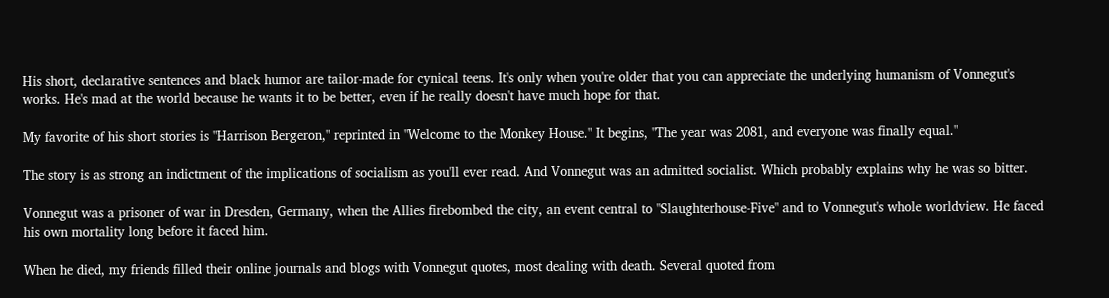His short, declarative sentences and black humor are tailor-made for cynical teens. It's only when you're older that you can appreciate the underlying humanism of Vonnegut's works. He's mad at the world because he wants it to be better, even if he really doesn't have much hope for that.

My favorite of his short stories is "Harrison Bergeron," reprinted in "Welcome to the Monkey House." It begins, "The year was 2081, and everyone was finally equal."

The story is as strong an indictment of the implications of socialism as you'll ever read. And Vonnegut was an admitted socialist. Which probably explains why he was so bitter.

Vonnegut was a prisoner of war in Dresden, Germany, when the Allies firebombed the city, an event central to "Slaughterhouse-Five" and to Vonnegut's whole worldview. He faced his own mortality long before it faced him.

When he died, my friends filled their online journals and blogs with Vonnegut quotes, most dealing with death. Several quoted from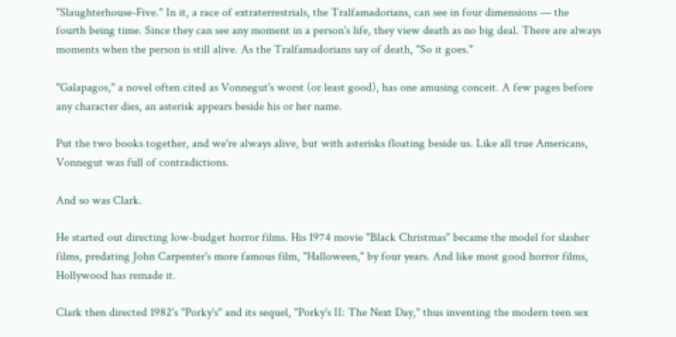"Slaughterhouse-Five." In it, a race of extraterrestrials, the Tralfamadorians, can see in four dimensions — the fourth being time. Since they can see any moment in a person's life, they view death as no big deal. There are always moments when the person is still alive. As the Tralfamadorians say of death, "So it goes."

"Galapagos," a novel often cited as Vonnegut's worst (or least good), has one amusing conceit. A few pages before any character dies, an asterisk appears beside his or her name.

Put the two books together, and we're always alive, but with asterisks floating beside us. Like all true Americans, Vonnegut was full of contradictions.

And so was Clark.

He started out directing low-budget horror films. His 1974 movie "Black Christmas" became the model for slasher films, predating John Carpenter's more famous film, "Halloween," by four years. And like most good horror films, Hollywood has remade it.

Clark then directed 1982's "Porky's" and its sequel, "Porky's II: The Next Day," thus inventing the modern teen sex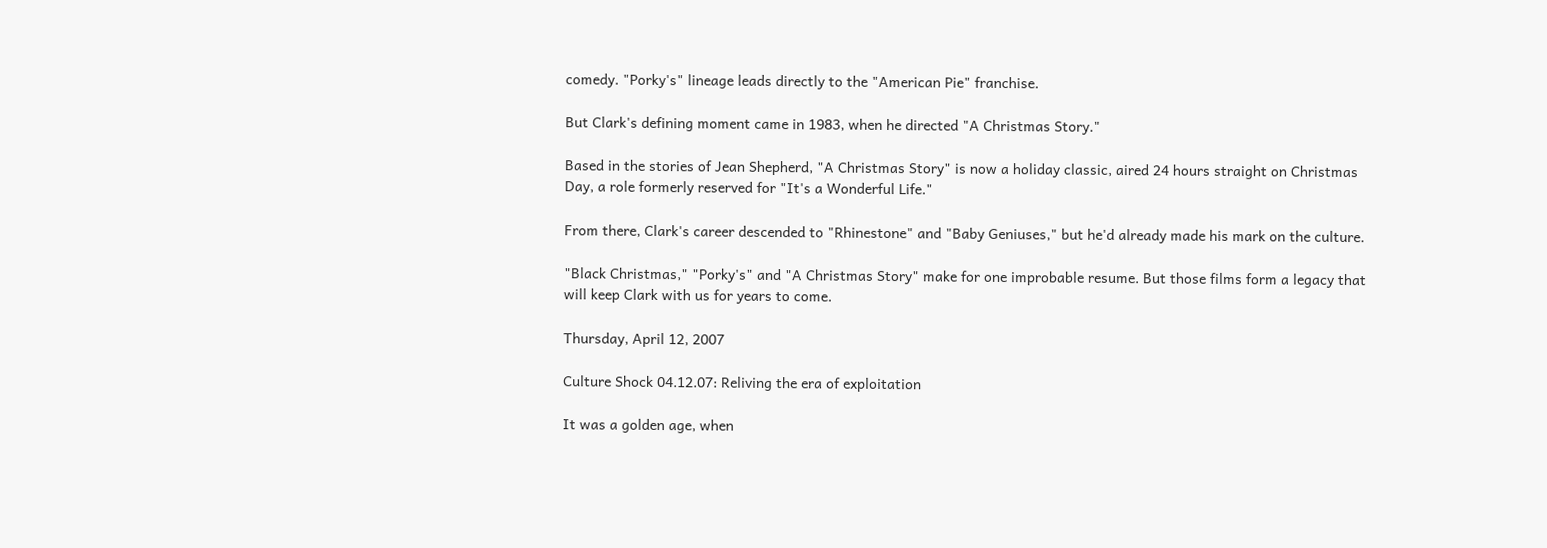comedy. "Porky's" lineage leads directly to the "American Pie" franchise.

But Clark's defining moment came in 1983, when he directed "A Christmas Story."

Based in the stories of Jean Shepherd, "A Christmas Story" is now a holiday classic, aired 24 hours straight on Christmas Day, a role formerly reserved for "It's a Wonderful Life."

From there, Clark's career descended to "Rhinestone" and "Baby Geniuses," but he'd already made his mark on the culture.

"Black Christmas," "Porky's" and "A Christmas Story" make for one improbable resume. But those films form a legacy that will keep Clark with us for years to come.

Thursday, April 12, 2007

Culture Shock 04.12.07: Reliving the era of exploitation

It was a golden age, when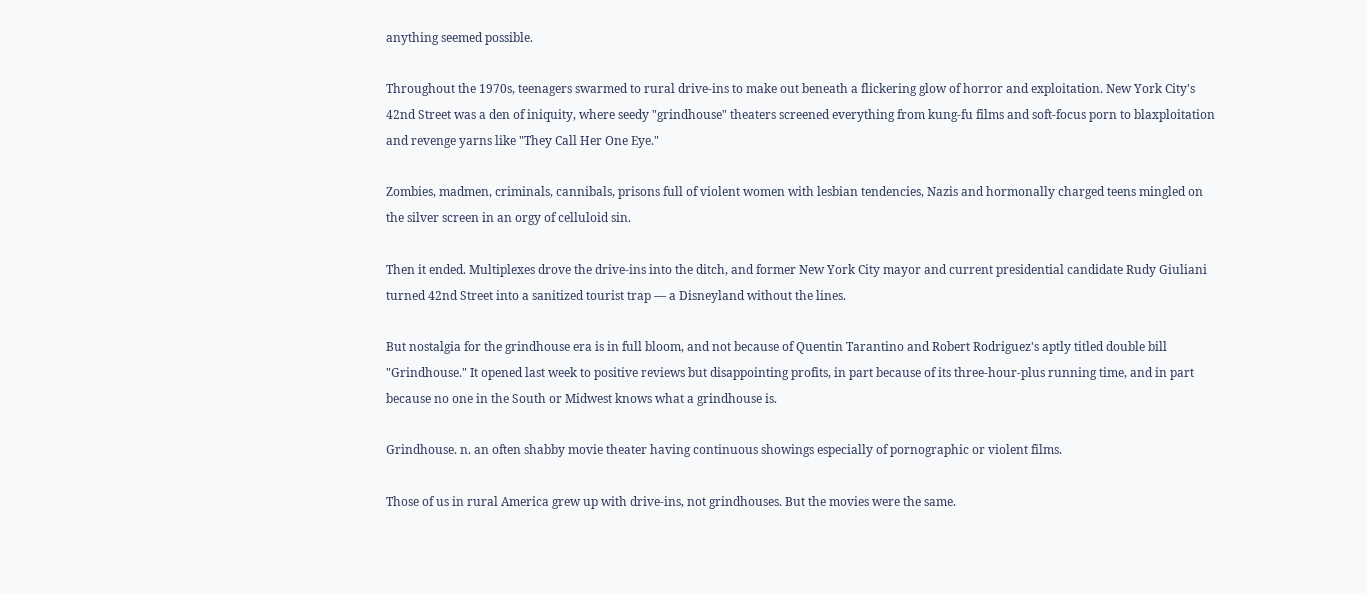anything seemed possible.

Throughout the 1970s, teenagers swarmed to rural drive-ins to make out beneath a flickering glow of horror and exploitation. New York City's 42nd Street was a den of iniquity, where seedy "grindhouse" theaters screened everything from kung-fu films and soft-focus porn to blaxploitation and revenge yarns like "They Call Her One Eye."

Zombies, madmen, criminals, cannibals, prisons full of violent women with lesbian tendencies, Nazis and hormonally charged teens mingled on the silver screen in an orgy of celluloid sin.

Then it ended. Multiplexes drove the drive-ins into the ditch, and former New York City mayor and current presidential candidate Rudy Giuliani turned 42nd Street into a sanitized tourist trap — a Disneyland without the lines.

But nostalgia for the grindhouse era is in full bloom, and not because of Quentin Tarantino and Robert Rodriguez's aptly titled double bill "Grindhouse." It opened last week to positive reviews but disappointing profits, in part because of its three-hour-plus running time, and in part because no one in the South or Midwest knows what a grindhouse is.

Grindhouse. n. an often shabby movie theater having continuous showings especially of pornographic or violent films.

Those of us in rural America grew up with drive-ins, not grindhouses. But the movies were the same.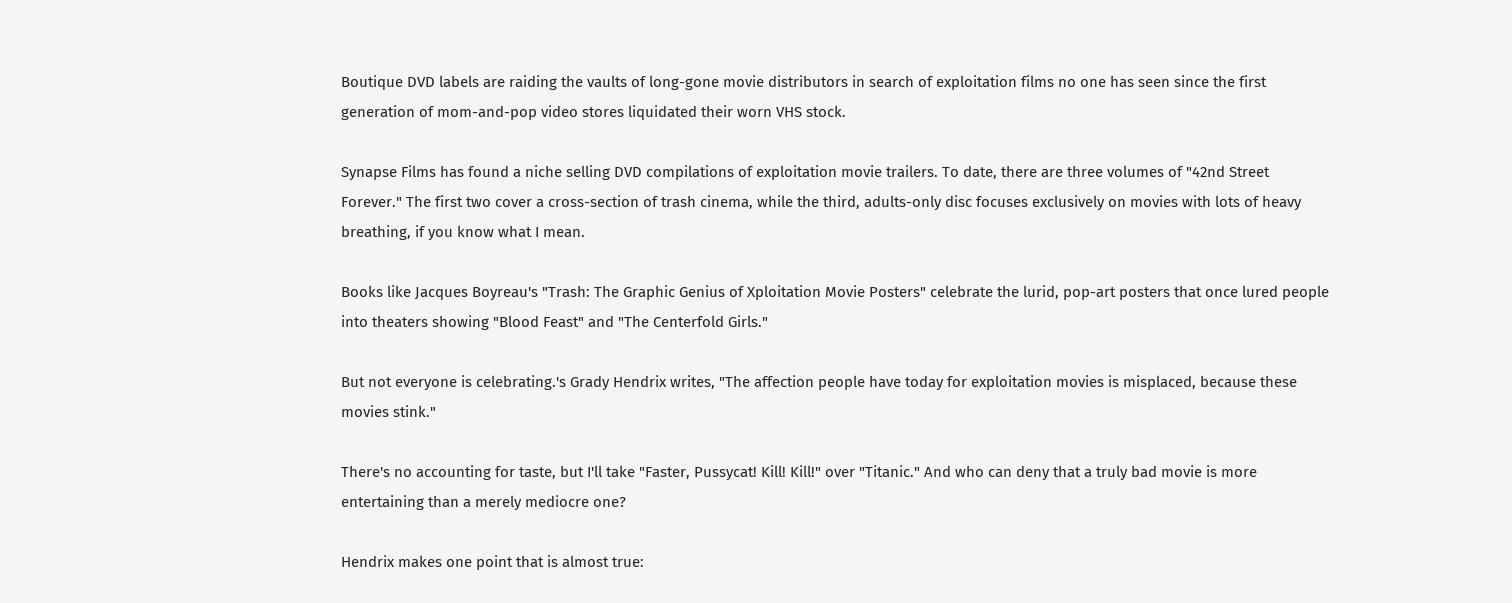Boutique DVD labels are raiding the vaults of long-gone movie distributors in search of exploitation films no one has seen since the first generation of mom-and-pop video stores liquidated their worn VHS stock.

Synapse Films has found a niche selling DVD compilations of exploitation movie trailers. To date, there are three volumes of "42nd Street Forever." The first two cover a cross-section of trash cinema, while the third, adults-only disc focuses exclusively on movies with lots of heavy breathing, if you know what I mean.

Books like Jacques Boyreau's "Trash: The Graphic Genius of Xploitation Movie Posters" celebrate the lurid, pop-art posters that once lured people into theaters showing "Blood Feast" and "The Centerfold Girls."

But not everyone is celebrating.'s Grady Hendrix writes, "The affection people have today for exploitation movies is misplaced, because these movies stink."

There's no accounting for taste, but I'll take "Faster, Pussycat! Kill! Kill!" over "Titanic." And who can deny that a truly bad movie is more entertaining than a merely mediocre one?

Hendrix makes one point that is almost true: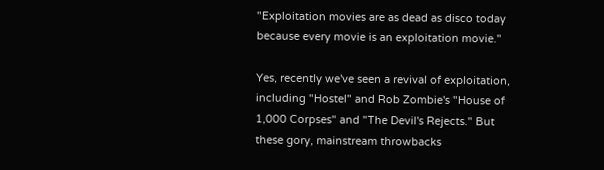"Exploitation movies are as dead as disco today because every movie is an exploitation movie."

Yes, recently we've seen a revival of exploitation, including "Hostel" and Rob Zombie's "House of 1,000 Corpses" and "The Devil's Rejects." But these gory, mainstream throwbacks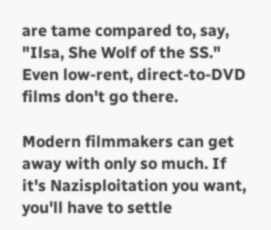are tame compared to, say, "Ilsa, She Wolf of the SS." Even low-rent, direct-to-DVD films don't go there.

Modern filmmakers can get away with only so much. If it's Nazisploitation you want, you'll have to settle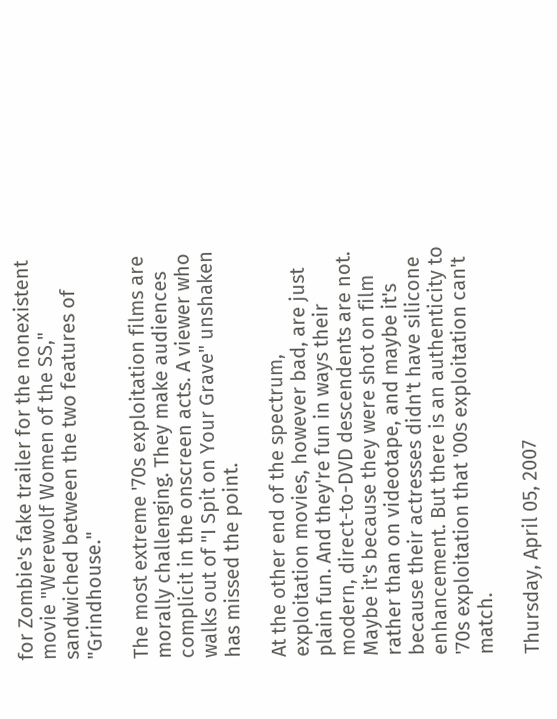for Zombie's fake trailer for the nonexistent movie "Werewolf Women of the SS," sandwiched between the two features of "Grindhouse."

The most extreme '70s exploitation films are morally challenging. They make audiences complicit in the onscreen acts. A viewer who walks out of "I Spit on Your Grave" unshaken has missed the point.

At the other end of the spectrum, exploitation movies, however bad, are just plain fun. And they're fun in ways their modern, direct-to-DVD descendents are not. Maybe it's because they were shot on film rather than on videotape, and maybe it's because their actresses didn't have silicone enhancement. But there is an authenticity to '70s exploitation that '00s exploitation can't match.

Thursday, April 05, 2007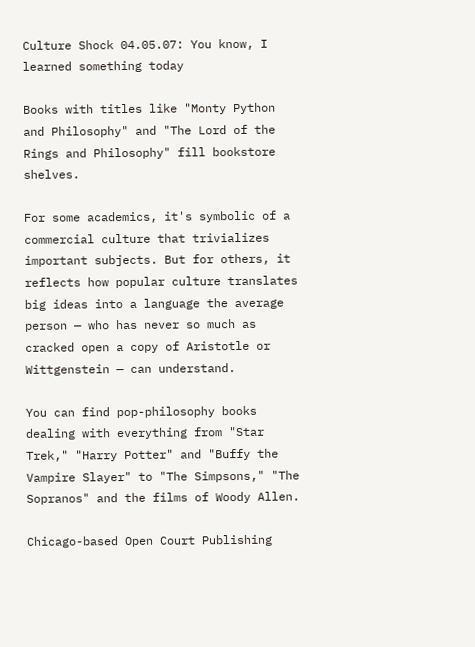Culture Shock 04.05.07: You know, I learned something today

Books with titles like "Monty Python and Philosophy" and "The Lord of the Rings and Philosophy" fill bookstore shelves.

For some academics, it's symbolic of a commercial culture that trivializes important subjects. But for others, it reflects how popular culture translates big ideas into a language the average person — who has never so much as cracked open a copy of Aristotle or Wittgenstein — can understand.

You can find pop-philosophy books dealing with everything from "Star Trek," "Harry Potter" and "Buffy the Vampire Slayer" to "The Simpsons," "The Sopranos" and the films of Woody Allen.

Chicago-based Open Court Publishing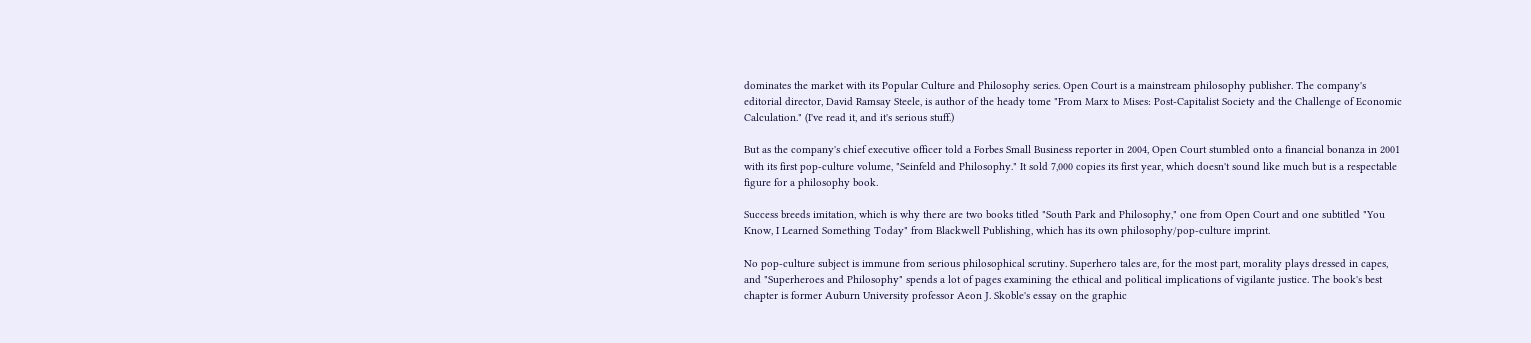dominates the market with its Popular Culture and Philosophy series. Open Court is a mainstream philosophy publisher. The company's editorial director, David Ramsay Steele, is author of the heady tome "From Marx to Mises: Post-Capitalist Society and the Challenge of Economic Calculation." (I've read it, and it's serious stuff.)

But as the company's chief executive officer told a Forbes Small Business reporter in 2004, Open Court stumbled onto a financial bonanza in 2001 with its first pop-culture volume, "Seinfeld and Philosophy." It sold 7,000 copies its first year, which doesn't sound like much but is a respectable figure for a philosophy book.

Success breeds imitation, which is why there are two books titled "South Park and Philosophy," one from Open Court and one subtitled "You Know, I Learned Something Today" from Blackwell Publishing, which has its own philosophy/pop-culture imprint.

No pop-culture subject is immune from serious philosophical scrutiny. Superhero tales are, for the most part, morality plays dressed in capes, and "Superheroes and Philosophy" spends a lot of pages examining the ethical and political implications of vigilante justice. The book's best chapter is former Auburn University professor Aeon J. Skoble's essay on the graphic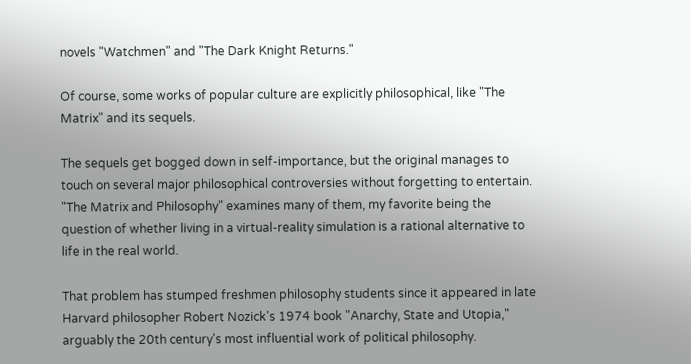novels "Watchmen" and "The Dark Knight Returns."

Of course, some works of popular culture are explicitly philosophical, like "The Matrix" and its sequels.

The sequels get bogged down in self-importance, but the original manages to touch on several major philosophical controversies without forgetting to entertain. "The Matrix and Philosophy" examines many of them, my favorite being the question of whether living in a virtual-reality simulation is a rational alternative to life in the real world.

That problem has stumped freshmen philosophy students since it appeared in late Harvard philosopher Robert Nozick's 1974 book "Anarchy, State and Utopia," arguably the 20th century's most influential work of political philosophy.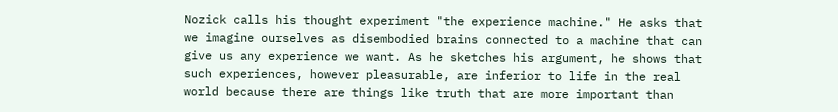Nozick calls his thought experiment "the experience machine." He asks that we imagine ourselves as disembodied brains connected to a machine that can give us any experience we want. As he sketches his argument, he shows that such experiences, however pleasurable, are inferior to life in the real world because there are things like truth that are more important than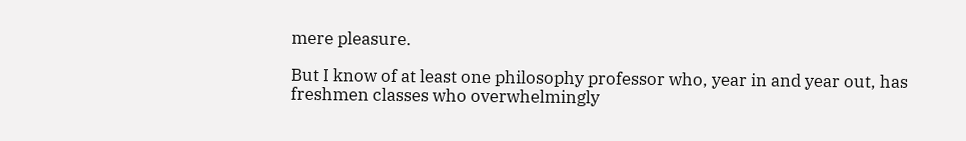mere pleasure.

But I know of at least one philosophy professor who, year in and year out, has freshmen classes who overwhelmingly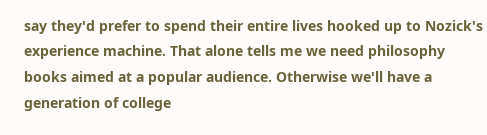say they'd prefer to spend their entire lives hooked up to Nozick's experience machine. That alone tells me we need philosophy books aimed at a popular audience. Otherwise we'll have a generation of college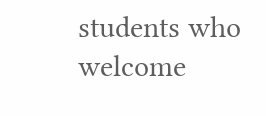students who welcome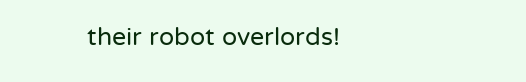their robot overlords!